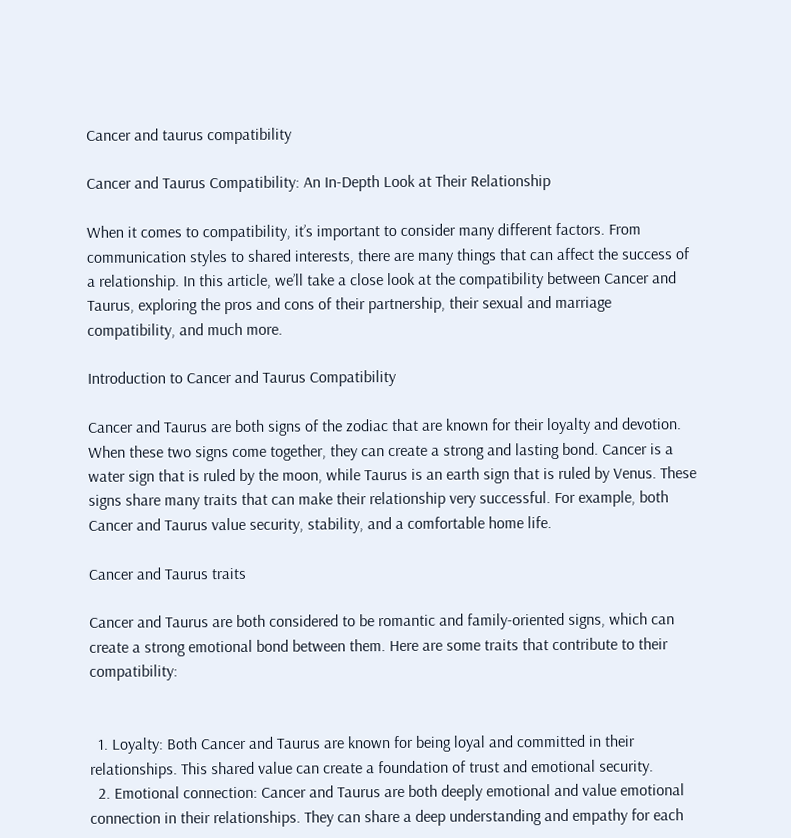Cancer and taurus compatibility

Cancer and Taurus Compatibility: An In-Depth Look at Their Relationship

When it comes to compatibility, it’s important to consider many different factors. From communication styles to shared interests, there are many things that can affect the success of a relationship. In this article, we’ll take a close look at the compatibility between Cancer and Taurus, exploring the pros and cons of their partnership, their sexual and marriage compatibility, and much more.

Introduction to Cancer and Taurus Compatibility

Cancer and Taurus are both signs of the zodiac that are known for their loyalty and devotion. When these two signs come together, they can create a strong and lasting bond. Cancer is a water sign that is ruled by the moon, while Taurus is an earth sign that is ruled by Venus. These signs share many traits that can make their relationship very successful. For example, both Cancer and Taurus value security, stability, and a comfortable home life.

Cancer and Taurus traits

Cancer and Taurus are both considered to be romantic and family-oriented signs, which can create a strong emotional bond between them. Here are some traits that contribute to their compatibility:


  1. Loyalty: Both Cancer and Taurus are known for being loyal and committed in their relationships. This shared value can create a foundation of trust and emotional security.
  2. Emotional connection: Cancer and Taurus are both deeply emotional and value emotional connection in their relationships. They can share a deep understanding and empathy for each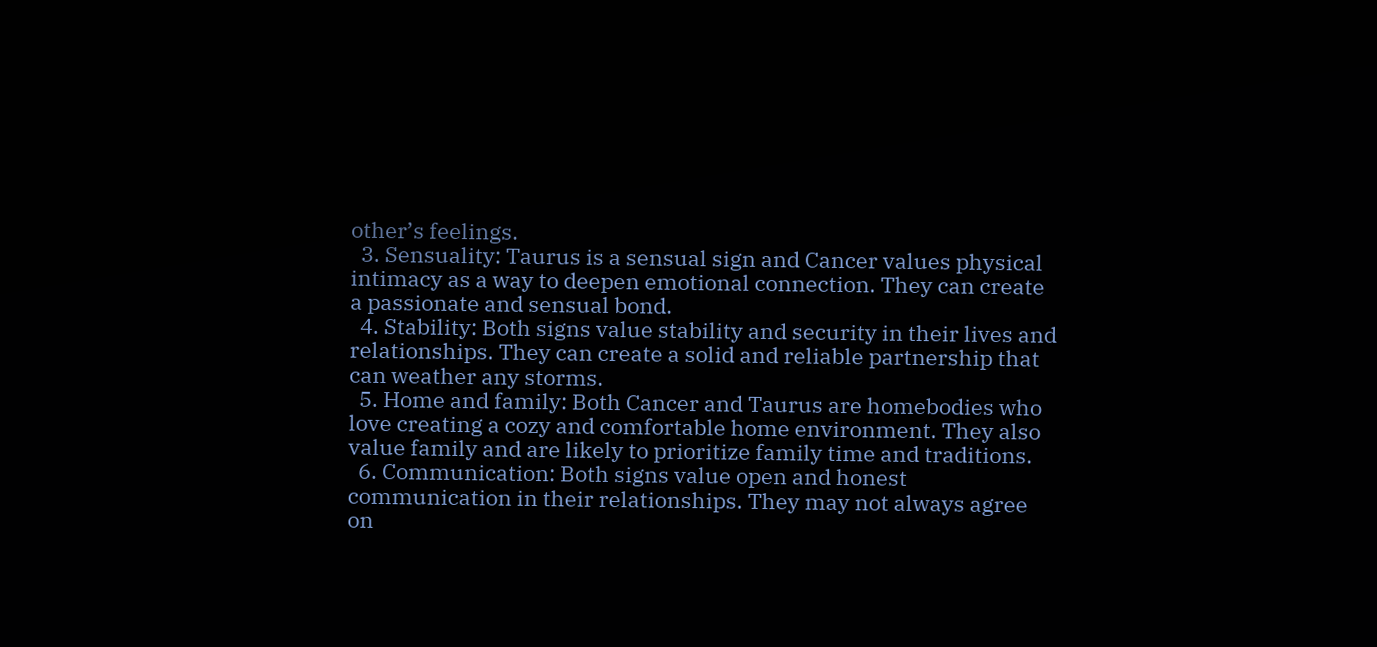other’s feelings.
  3. Sensuality: Taurus is a sensual sign and Cancer values physical intimacy as a way to deepen emotional connection. They can create a passionate and sensual bond.
  4. Stability: Both signs value stability and security in their lives and relationships. They can create a solid and reliable partnership that can weather any storms.
  5. Home and family: Both Cancer and Taurus are homebodies who love creating a cozy and comfortable home environment. They also value family and are likely to prioritize family time and traditions.
  6. Communication: Both signs value open and honest communication in their relationships. They may not always agree on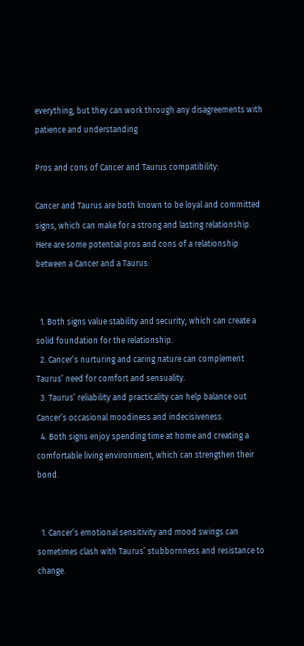everything, but they can work through any disagreements with patience and understanding

Pros and cons of Cancer and Taurus compatibility:

Cancer and Taurus are both known to be loyal and committed signs, which can make for a strong and lasting relationship. Here are some potential pros and cons of a relationship between a Cancer and a Taurus:


  1. Both signs value stability and security, which can create a solid foundation for the relationship.
  2. Cancer’s nurturing and caring nature can complement Taurus’ need for comfort and sensuality.
  3. Taurus’ reliability and practicality can help balance out Cancer’s occasional moodiness and indecisiveness.
  4. Both signs enjoy spending time at home and creating a comfortable living environment, which can strengthen their bond.


  1. Cancer’s emotional sensitivity and mood swings can sometimes clash with Taurus’ stubbornness and resistance to change.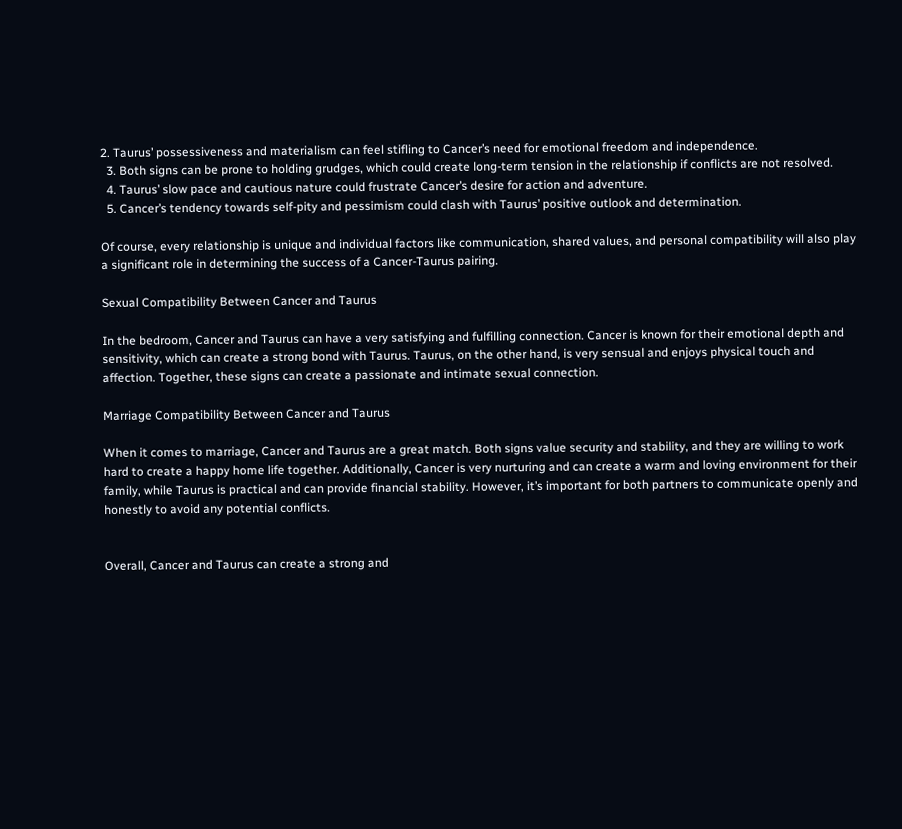2. Taurus’ possessiveness and materialism can feel stifling to Cancer’s need for emotional freedom and independence.
  3. Both signs can be prone to holding grudges, which could create long-term tension in the relationship if conflicts are not resolved.
  4. Taurus’ slow pace and cautious nature could frustrate Cancer’s desire for action and adventure.
  5. Cancer’s tendency towards self-pity and pessimism could clash with Taurus’ positive outlook and determination.

Of course, every relationship is unique and individual factors like communication, shared values, and personal compatibility will also play a significant role in determining the success of a Cancer-Taurus pairing.

Sexual Compatibility Between Cancer and Taurus

In the bedroom, Cancer and Taurus can have a very satisfying and fulfilling connection. Cancer is known for their emotional depth and sensitivity, which can create a strong bond with Taurus. Taurus, on the other hand, is very sensual and enjoys physical touch and affection. Together, these signs can create a passionate and intimate sexual connection.

Marriage Compatibility Between Cancer and Taurus

When it comes to marriage, Cancer and Taurus are a great match. Both signs value security and stability, and they are willing to work hard to create a happy home life together. Additionally, Cancer is very nurturing and can create a warm and loving environment for their family, while Taurus is practical and can provide financial stability. However, it’s important for both partners to communicate openly and honestly to avoid any potential conflicts.


Overall, Cancer and Taurus can create a strong and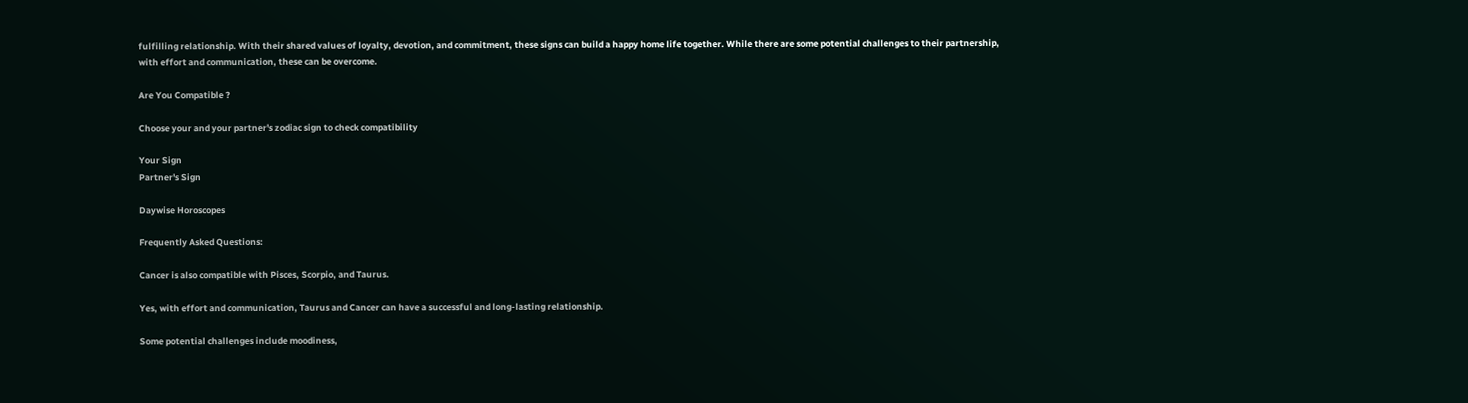fulfilling relationship. With their shared values of loyalty, devotion, and commitment, these signs can build a happy home life together. While there are some potential challenges to their partnership, with effort and communication, these can be overcome.

Are You Compatible ?

Choose your and your partner's zodiac sign to check compatibility

Your Sign
Partner's Sign

Daywise Horoscopes

Frequently Asked Questions:

Cancer is also compatible with Pisces, Scorpio, and Taurus.

Yes, with effort and communication, Taurus and Cancer can have a successful and long-lasting relationship.

Some potential challenges include moodiness,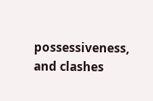possessiveness, and clashes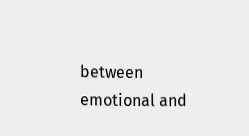between emotional and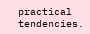practical tendencies.